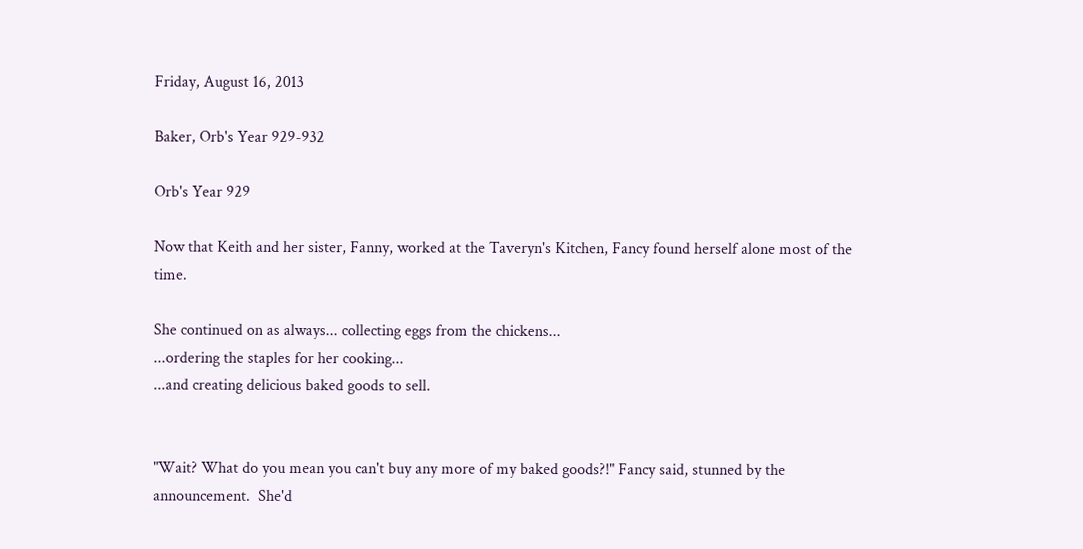Friday, August 16, 2013

Baker, Orb's Year 929-932

Orb's Year 929

Now that Keith and her sister, Fanny, worked at the Taveryn's Kitchen, Fancy found herself alone most of the time.

She continued on as always... collecting eggs from the chickens...
...ordering the staples for her cooking...
...and creating delicious baked goods to sell.


"Wait? What do you mean you can't buy any more of my baked goods?!" Fancy said, stunned by the announcement.  She'd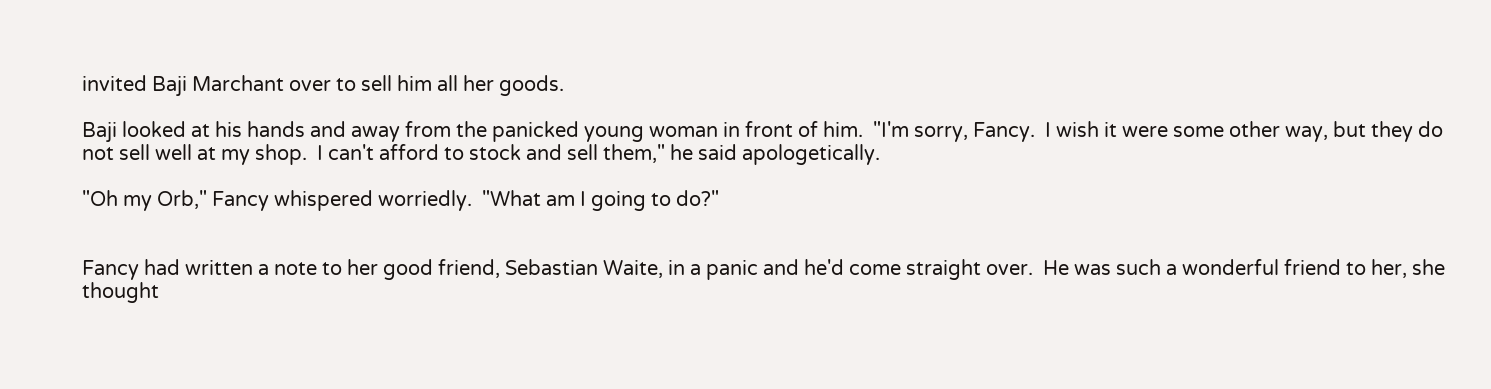invited Baji Marchant over to sell him all her goods.

Baji looked at his hands and away from the panicked young woman in front of him.  "I'm sorry, Fancy.  I wish it were some other way, but they do not sell well at my shop.  I can't afford to stock and sell them," he said apologetically.

"Oh my Orb," Fancy whispered worriedly.  "What am I going to do?"


Fancy had written a note to her good friend, Sebastian Waite, in a panic and he'd come straight over.  He was such a wonderful friend to her, she thought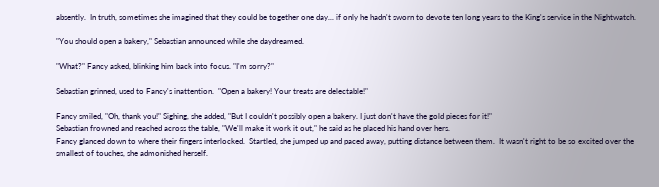absently.  In truth, sometimes she imagined that they could be together one day... if only he hadn't sworn to devote ten long years to the King's service in the Nightwatch.

"You should open a bakery," Sebastian announced while she daydreamed.

"What?" Fancy asked, blinking him back into focus. "I'm sorry?"

Sebastian grinned, used to Fancy's inattention.  "Open a bakery! Your treats are delectable!"

Fancy smiled, "Oh, thank you!" Sighing, she added, "But I couldn't possibly open a bakery. I just don't have the gold pieces for it!"
Sebastian frowned and reached across the table, "We'll make it work it out," he said as he placed his hand over hers.
Fancy glanced down to where their fingers interlocked.  Startled, she jumped up and paced away, putting distance between them.  It wasn't right to be so excited over the smallest of touches, she admonished herself.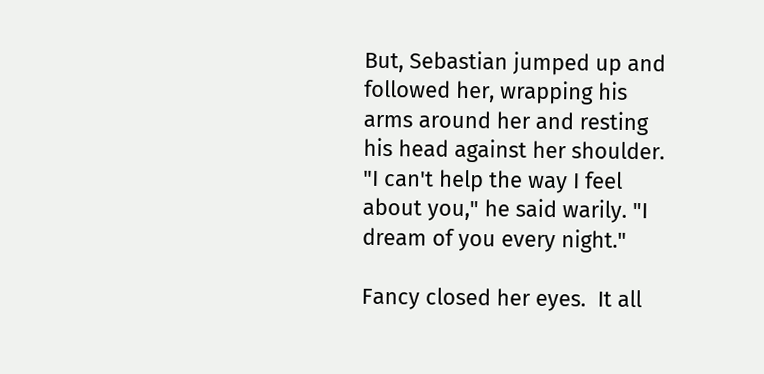But, Sebastian jumped up and followed her, wrapping his arms around her and resting his head against her shoulder.   "I can't help the way I feel about you," he said warily. "I dream of you every night."

Fancy closed her eyes.  It all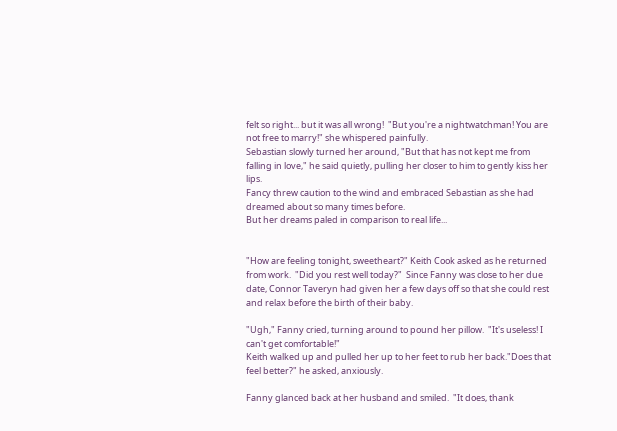felt so right... but it was all wrong!  "But you're a nightwatchman! You are not free to marry!" she whispered painfully.
Sebastian slowly turned her around, "But that has not kept me from falling in love," he said quietly, pulling her closer to him to gently kiss her lips.
Fancy threw caution to the wind and embraced Sebastian as she had dreamed about so many times before.
But her dreams paled in comparison to real life...


"How are feeling tonight, sweetheart?" Keith Cook asked as he returned from work.  "Did you rest well today?"  Since Fanny was close to her due date, Connor Taveryn had given her a few days off so that she could rest and relax before the birth of their baby.

"Ugh," Fanny cried, turning around to pound her pillow.  "It's useless! I can't get comfortable!"
Keith walked up and pulled her up to her feet to rub her back."Does that feel better?" he asked, anxiously.

Fanny glanced back at her husband and smiled.  "It does, thank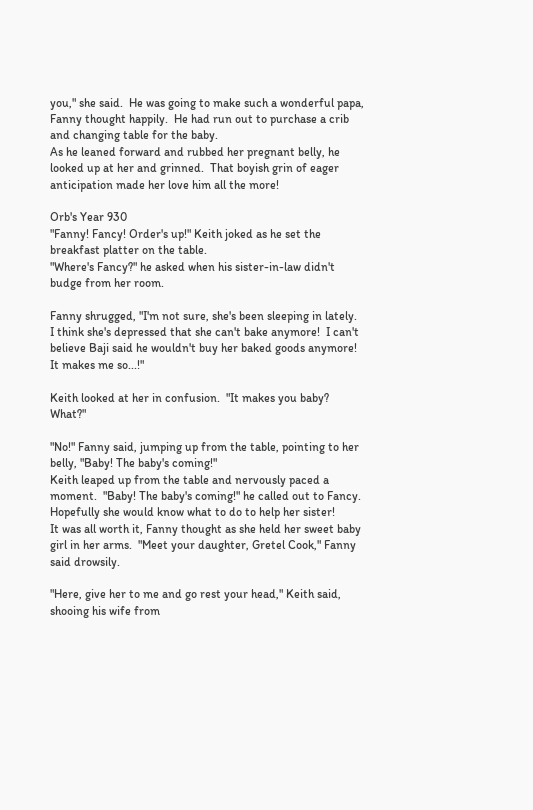you," she said.  He was going to make such a wonderful papa, Fanny thought happily.  He had run out to purchase a crib and changing table for the baby.
As he leaned forward and rubbed her pregnant belly, he looked up at her and grinned.  That boyish grin of eager anticipation made her love him all the more!

Orb's Year 930
"Fanny! Fancy! Order's up!" Keith joked as he set the breakfast platter on the table.
"Where's Fancy?" he asked when his sister-in-law didn't budge from her room.

Fanny shrugged, "I'm not sure, she's been sleeping in lately.  I think she's depressed that she can't bake anymore!  I can't believe Baji said he wouldn't buy her baked goods anymore! It makes me so...!"

Keith looked at her in confusion.  "It makes you baby? What?"

"No!" Fanny said, jumping up from the table, pointing to her belly, "Baby! The baby's coming!"
Keith leaped up from the table and nervously paced a moment.  "Baby! The baby's coming!" he called out to Fancy.  Hopefully she would know what to do to help her sister!
It was all worth it, Fanny thought as she held her sweet baby girl in her arms.  "Meet your daughter, Gretel Cook," Fanny said drowsily.

"Here, give her to me and go rest your head," Keith said, shooing his wife from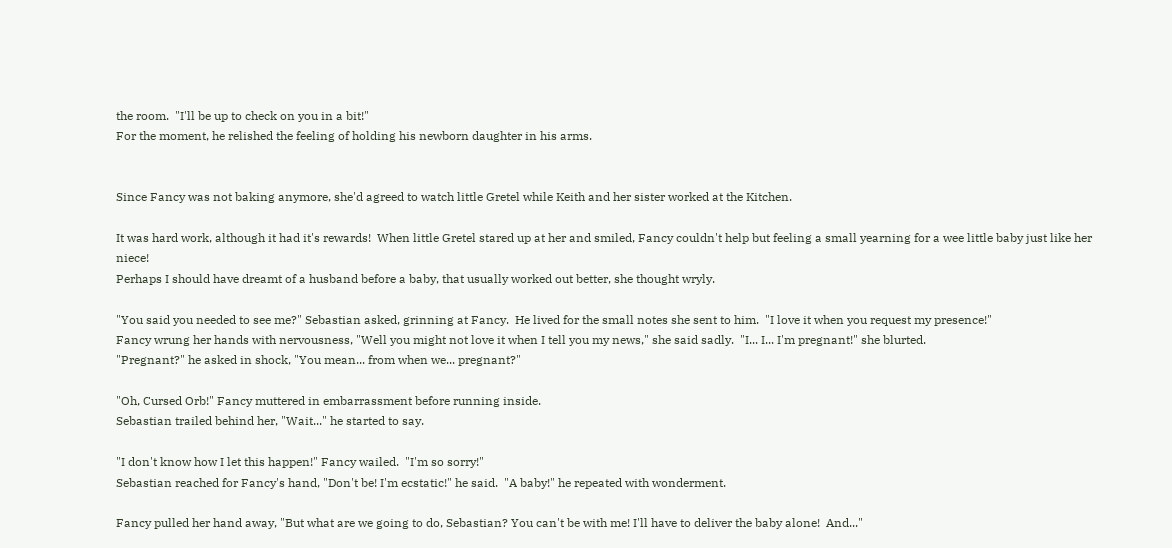the room.  "I'll be up to check on you in a bit!"
For the moment, he relished the feeling of holding his newborn daughter in his arms.


Since Fancy was not baking anymore, she'd agreed to watch little Gretel while Keith and her sister worked at the Kitchen.

It was hard work, although it had it's rewards!  When little Gretel stared up at her and smiled, Fancy couldn't help but feeling a small yearning for a wee little baby just like her niece!
Perhaps I should have dreamt of a husband before a baby, that usually worked out better, she thought wryly.

"You said you needed to see me?" Sebastian asked, grinning at Fancy.  He lived for the small notes she sent to him.  "I love it when you request my presence!"
Fancy wrung her hands with nervousness, "Well you might not love it when I tell you my news," she said sadly.  "I... I... I'm pregnant!" she blurted.
"Pregnant?" he asked in shock, "You mean... from when we... pregnant?"

"Oh, Cursed Orb!" Fancy muttered in embarrassment before running inside.
Sebastian trailed behind her, "Wait..." he started to say.

"I don't know how I let this happen!" Fancy wailed.  "I'm so sorry!"
Sebastian reached for Fancy's hand, "Don't be! I'm ecstatic!" he said.  "A baby!" he repeated with wonderment.

Fancy pulled her hand away, "But what are we going to do, Sebastian? You can't be with me! I'll have to deliver the baby alone!  And..."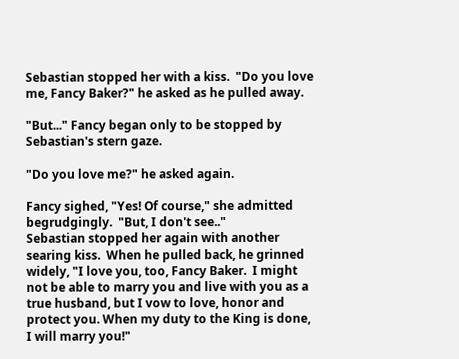Sebastian stopped her with a kiss.  "Do you love me, Fancy Baker?" he asked as he pulled away.

"But..." Fancy began only to be stopped by Sebastian's stern gaze.

"Do you love me?" he asked again.

Fancy sighed, "Yes! Of course," she admitted begrudgingly.  "But, I don't see.."
Sebastian stopped her again with another searing kiss.  When he pulled back, he grinned widely, "I love you, too, Fancy Baker.  I might not be able to marry you and live with you as a true husband, but I vow to love, honor and protect you. When my duty to the King is done, I will marry you!"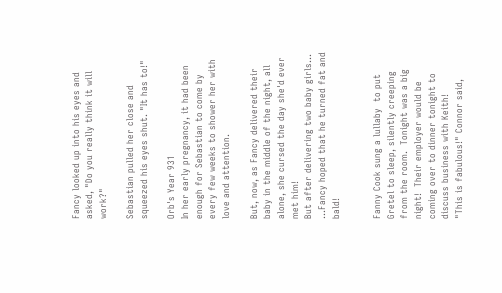Fancy looked up into his eyes and asked, "Do you really think it will work?"

Sebastian pulled her close and squeezed his eyes shut. "It has to!"

Orb's Year 931
In her early pregnancy, it had been enough for Sebastian to come by every few weeks to shower her with love and attention.

But, now, as Fancy delivered their baby in the middle of the night, all alone, she cursed the day she'd ever met him!
But after delivering two baby girls...
...Fancy hoped that he turned fat and bald!


Fanny Cook sung a lullaby  to put Gretel to sleep, silently creeping from the room.  Tonight was a big night!  Their employer would be coming over to dinner tonight to discuss business with Keith!
"This is fabulous!" Connor said,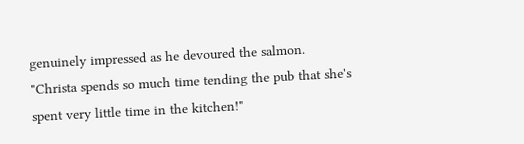genuinely impressed as he devoured the salmon.  "Christa spends so much time tending the pub that she's spent very little time in the kitchen!"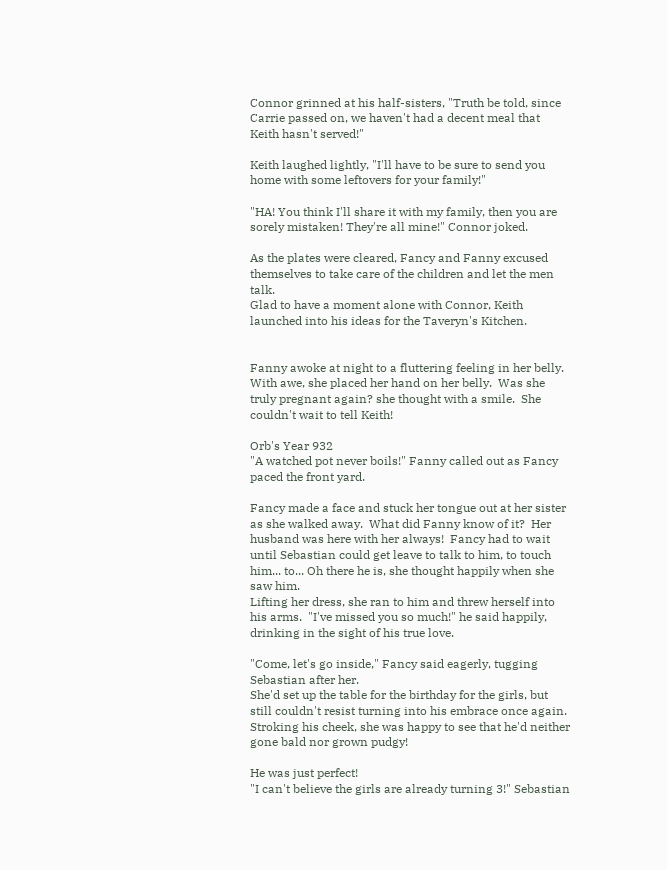Connor grinned at his half-sisters, "Truth be told, since Carrie passed on, we haven't had a decent meal that Keith hasn't served!"

Keith laughed lightly, "I'll have to be sure to send you home with some leftovers for your family!"

"HA! You think I'll share it with my family, then you are sorely mistaken! They're all mine!" Connor joked.

As the plates were cleared, Fancy and Fanny excused themselves to take care of the children and let the men talk.
Glad to have a moment alone with Connor, Keith launched into his ideas for the Taveryn's Kitchen.


Fanny awoke at night to a fluttering feeling in her belly.  With awe, she placed her hand on her belly.  Was she truly pregnant again? she thought with a smile.  She couldn't wait to tell Keith!

Orb's Year 932
"A watched pot never boils!" Fanny called out as Fancy paced the front yard.

Fancy made a face and stuck her tongue out at her sister as she walked away.  What did Fanny know of it?  Her husband was here with her always!  Fancy had to wait until Sebastian could get leave to talk to him, to touch him... to... Oh there he is, she thought happily when she saw him.
Lifting her dress, she ran to him and threw herself into his arms.  "I've missed you so much!" he said happily, drinking in the sight of his true love.

"Come, let's go inside," Fancy said eagerly, tugging Sebastian after her.
She'd set up the table for the birthday for the girls, but still couldn't resist turning into his embrace once again.  Stroking his cheek, she was happy to see that he'd neither gone bald nor grown pudgy!

He was just perfect!
"I can't believe the girls are already turning 3!" Sebastian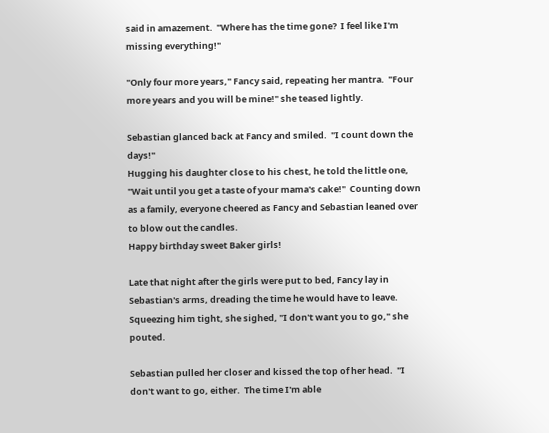said in amazement.  "Where has the time gone?  I feel like I'm missing everything!"

"Only four more years," Fancy said, repeating her mantra.  "Four more years and you will be mine!" she teased lightly.

Sebastian glanced back at Fancy and smiled.  "I count down the days!"
Hugging his daughter close to his chest, he told the little one, "Wait until you get a taste of your mama's cake!"  Counting down as a family, everyone cheered as Fancy and Sebastian leaned over to blow out the candles.
Happy birthday sweet Baker girls!

Late that night after the girls were put to bed, Fancy lay in Sebastian's arms, dreading the time he would have to leave.  Squeezing him tight, she sighed, "I don't want you to go," she pouted.

Sebastian pulled her closer and kissed the top of her head.  "I don't want to go, either.  The time I'm able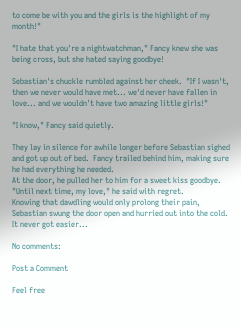to come be with you and the girls is the highlight of my month!"

"I hate that you're a nightwatchman," Fancy knew she was being cross, but she hated saying goodbye!

Sebastian's chuckle rumbled against her cheek.  "If I wasn't, then we never would have met... we'd never have fallen in love... and we wouldn't have two amazing little girls!"

"I know," Fancy said quietly.

They lay in silence for awhile longer before Sebastian sighed and got up out of bed.  Fancy trailed behind him, making sure he had everything he needed.
At the door, he pulled her to him for a sweet kiss goodbye.  "Until next time, my love," he said with regret.
Knowing that dawdling would only prolong their pain, Sebastian swung the door open and hurried out into the cold.   It never got easier...

No comments:

Post a Comment

Feel free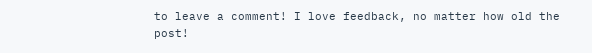to leave a comment! I love feedback, no matter how old the post!